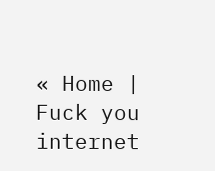« Home | Fuck you internet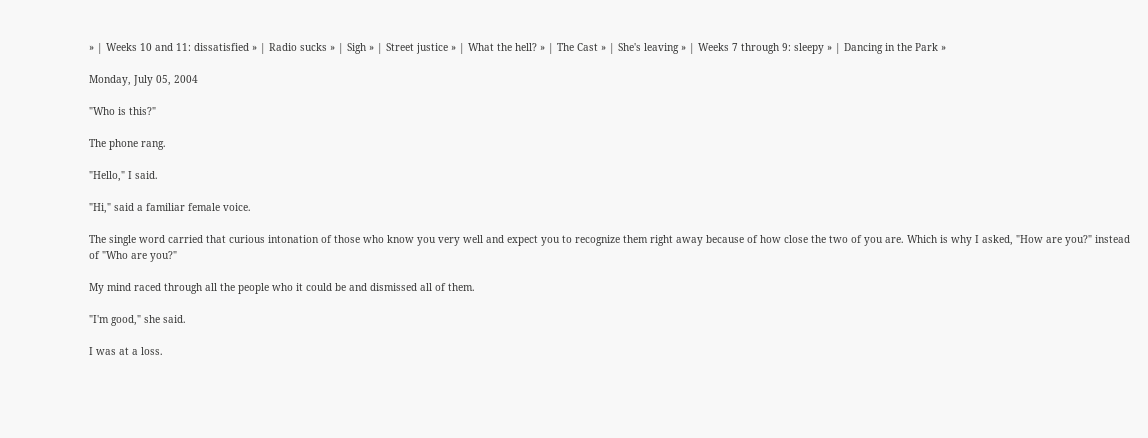» | Weeks 10 and 11: dissatisfied » | Radio sucks » | Sigh » | Street justice » | What the hell? » | The Cast » | She's leaving » | Weeks 7 through 9: sleepy » | Dancing in the Park »

Monday, July 05, 2004

"Who is this?"

The phone rang.

"Hello," I said.

"Hi," said a familiar female voice.

The single word carried that curious intonation of those who know you very well and expect you to recognize them right away because of how close the two of you are. Which is why I asked, "How are you?" instead of "Who are you?"

My mind raced through all the people who it could be and dismissed all of them.

"I'm good," she said.

I was at a loss.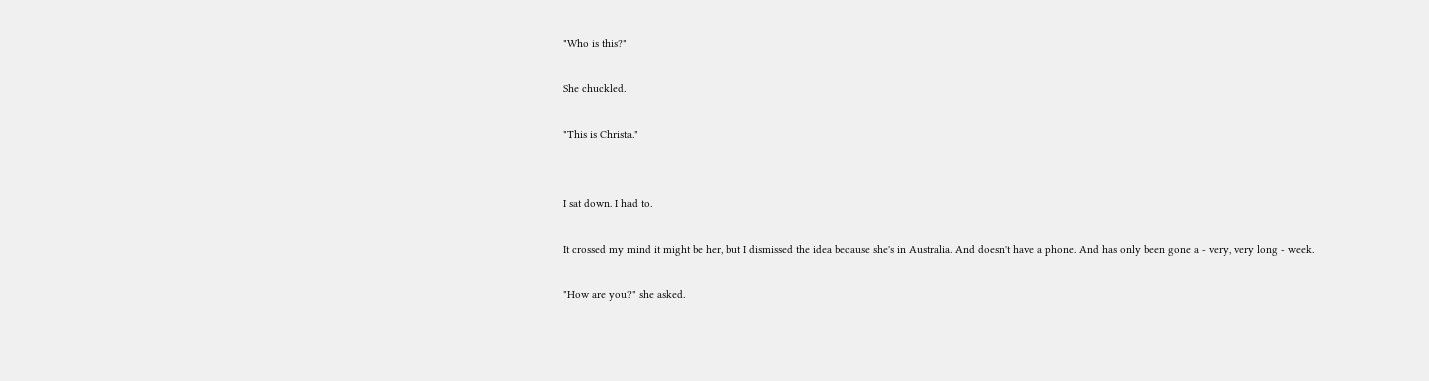"Who is this?"

She chuckled.

"This is Christa."


I sat down. I had to.

It crossed my mind it might be her, but I dismissed the idea because she's in Australia. And doesn't have a phone. And has only been gone a - very, very long - week.

"How are you?" she asked.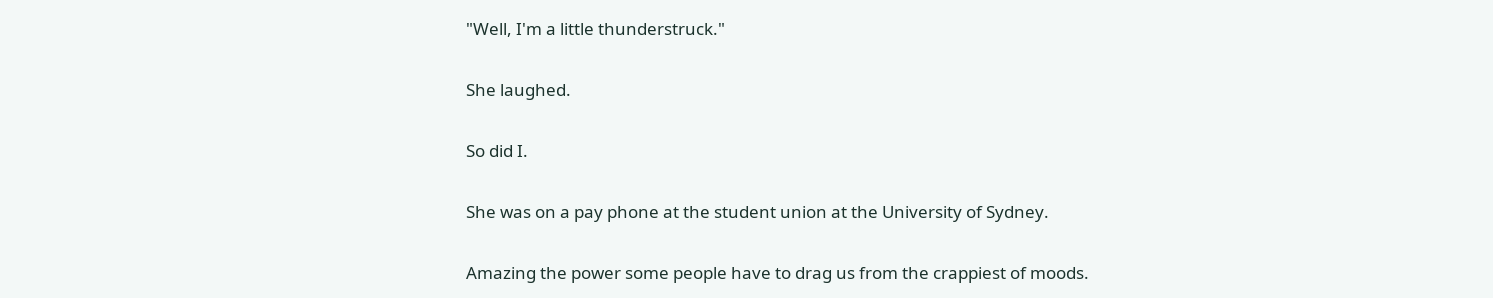"Well, I'm a little thunderstruck."

She laughed.

So did I.

She was on a pay phone at the student union at the University of Sydney.

Amazing the power some people have to drag us from the crappiest of moods.